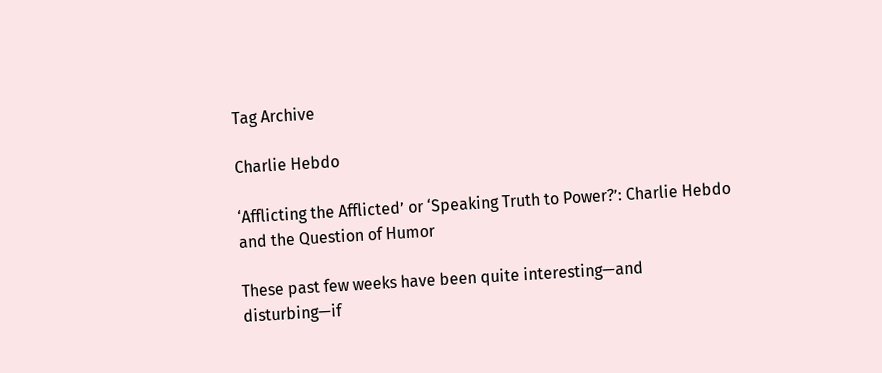Tag Archive

Charlie Hebdo

‘Afflicting the Afflicted’ or ‘Speaking Truth to Power?’: Charlie Hebdo and the Question of Humor

These past few weeks have been quite interesting—and disturbing—if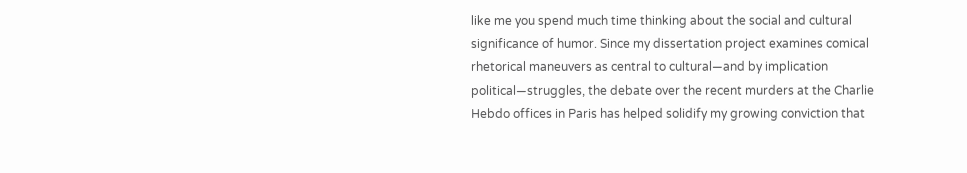like me you spend much time thinking about the social and cultural significance of humor. Since my dissertation project examines comical rhetorical maneuvers as central to cultural—and by implication political—struggles, the debate over the recent murders at the Charlie Hebdo offices in Paris has helped solidify my growing conviction that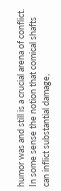humor was and still is a crucial arena of conflict. In some sense the notion that comical shafts can inflict substantial damage,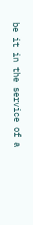be it in the service of a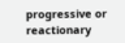progressive or reactionary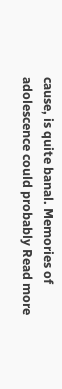cause, is quite banal. Memories of adolescence could probably Read more